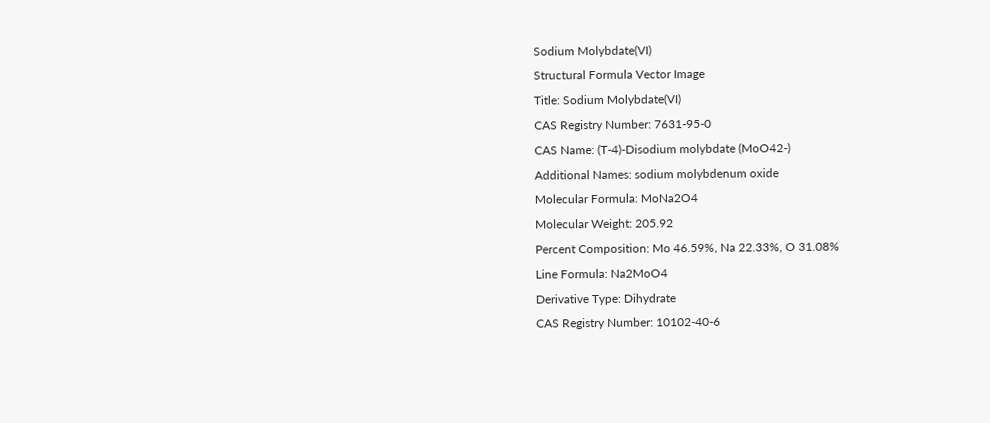Sodium Molybdate(VI)
Structural Formula Vector Image
Title: Sodium Molybdate(VI)
CAS Registry Number: 7631-95-0
CAS Name: (T-4)-Disodium molybdate (MoO42-)
Additional Names: sodium molybdenum oxide
Molecular Formula: MoNa2O4
Molecular Weight: 205.92
Percent Composition: Mo 46.59%, Na 22.33%, O 31.08%
Line Formula: Na2MoO4
Derivative Type: Dihydrate
CAS Registry Number: 10102-40-6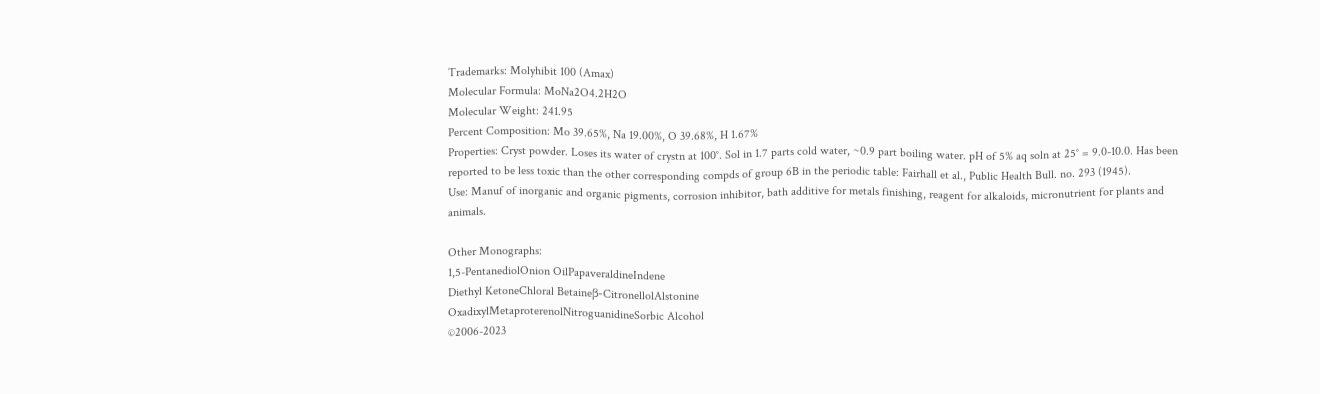Trademarks: Molyhibit 100 (Amax)
Molecular Formula: MoNa2O4.2H2O
Molecular Weight: 241.95
Percent Composition: Mo 39.65%, Na 19.00%, O 39.68%, H 1.67%
Properties: Cryst powder. Loses its water of crystn at 100°. Sol in 1.7 parts cold water, ~0.9 part boiling water. pH of 5% aq soln at 25° = 9.0-10.0. Has been reported to be less toxic than the other corresponding compds of group 6B in the periodic table: Fairhall et al., Public Health Bull. no. 293 (1945).
Use: Manuf of inorganic and organic pigments, corrosion inhibitor, bath additive for metals finishing, reagent for alkaloids, micronutrient for plants and animals.

Other Monographs:
1,5-PentanediolOnion OilPapaveraldineIndene
Diethyl KetoneChloral Betaineβ-CitronellolAlstonine
OxadixylMetaproterenolNitroguanidineSorbic Alcohol
©2006-2023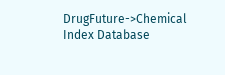DrugFuture->Chemical Index Database